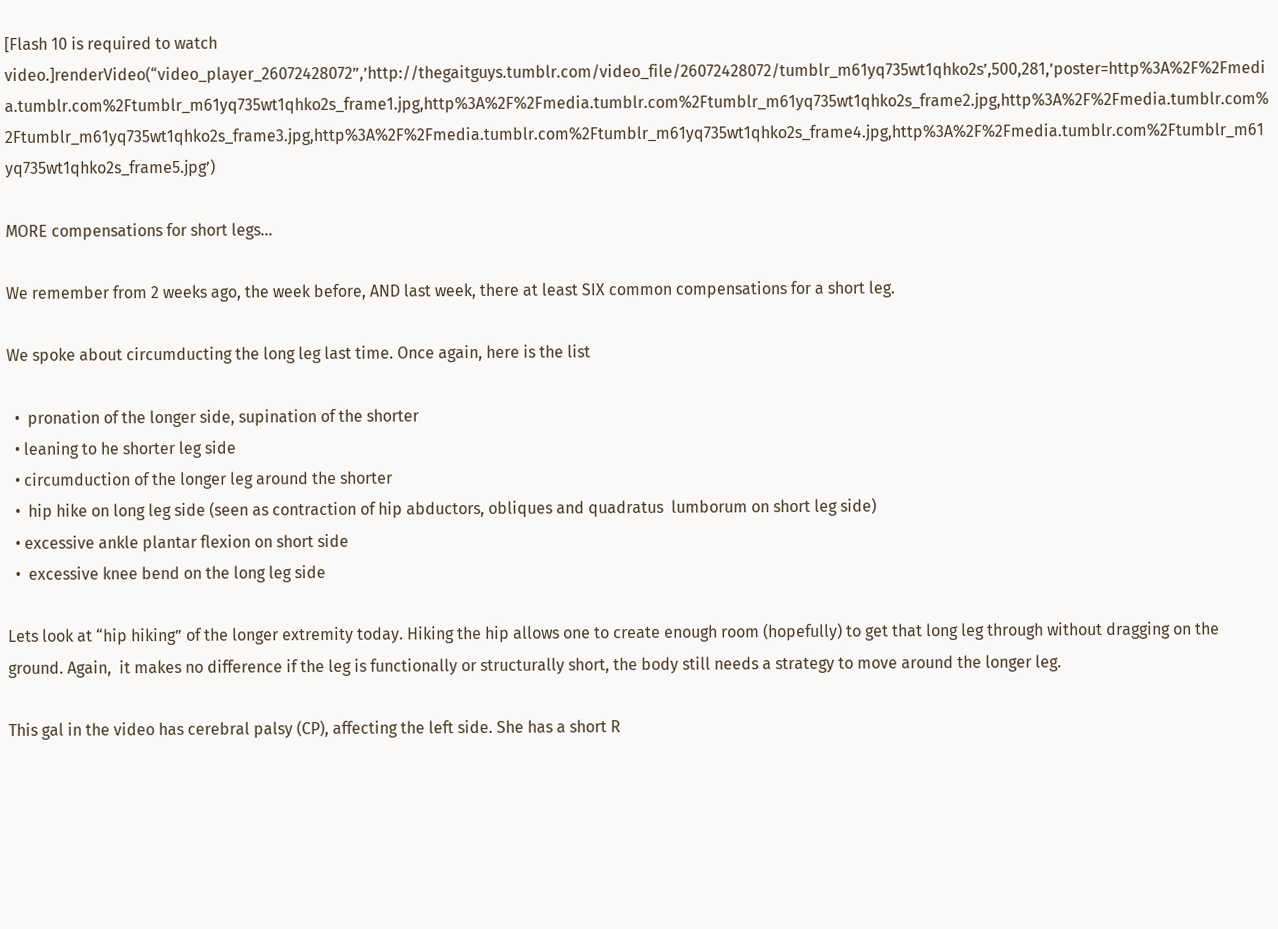[Flash 10 is required to watch video.]renderVideo(“video_player_26072428072”,’http://thegaitguys.tumblr.com/video_file/26072428072/tumblr_m61yq735wt1qhko2s’,500,281,’poster=http%3A%2F%2Fmedia.tumblr.com%2Ftumblr_m61yq735wt1qhko2s_frame1.jpg,http%3A%2F%2Fmedia.tumblr.com%2Ftumblr_m61yq735wt1qhko2s_frame2.jpg,http%3A%2F%2Fmedia.tumblr.com%2Ftumblr_m61yq735wt1qhko2s_frame3.jpg,http%3A%2F%2Fmedia.tumblr.com%2Ftumblr_m61yq735wt1qhko2s_frame4.jpg,http%3A%2F%2Fmedia.tumblr.com%2Ftumblr_m61yq735wt1qhko2s_frame5.jpg’)

MORE compensations for short legs…

We remember from 2 weeks ago, the week before, AND last week, there at least SIX common compensations for a short leg.

We spoke about circumducting the long leg last time. Once again, here is the list

  •  pronation of the longer side, supination of the shorter
  • leaning to he shorter leg side
  • circumduction of the longer leg around the shorter
  •  hip hike on long leg side (seen as contraction of hip abductors, obliques and quadratus  lumborum on short leg side)
  • excessive ankle plantar flexion on short side
  •  excessive knee bend on the long leg side

Lets look at “hip hiking” of the longer extremity today. Hiking the hip allows one to create enough room (hopefully) to get that long leg through without dragging on the ground. Again,  it makes no difference if the leg is functionally or structurally short, the body still needs a strategy to move around the longer leg.

This gal in the video has cerebral palsy (CP), affecting the left side. She has a short R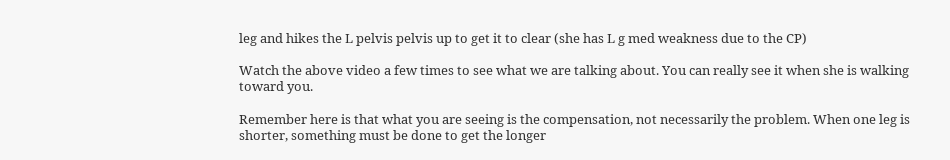leg and hikes the L pelvis pelvis up to get it to clear (she has L g med weakness due to the CP)

Watch the above video a few times to see what we are talking about. You can really see it when she is walking toward you.

Remember here is that what you are seeing is the compensation, not necessarily the problem. When one leg is shorter, something must be done to get the longer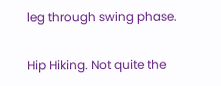leg through swing phase.

Hip Hiking. Not quite the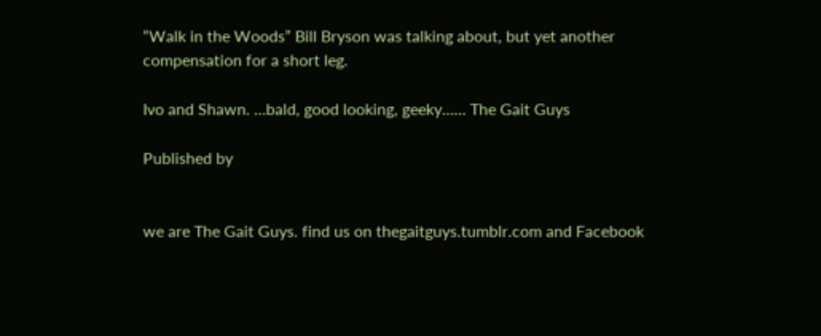“Walk in the Woods” Bill Bryson was talking about, but yet another compensation for a short leg.

Ivo and Shawn. …bald, good looking, geeky…… The Gait Guys

Published by


we are The Gait Guys. find us on thegaitguys.tumblr.com and Facebook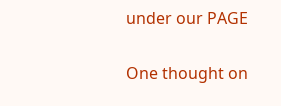under our PAGE

One thought on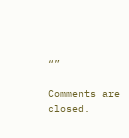“”

Comments are closed.